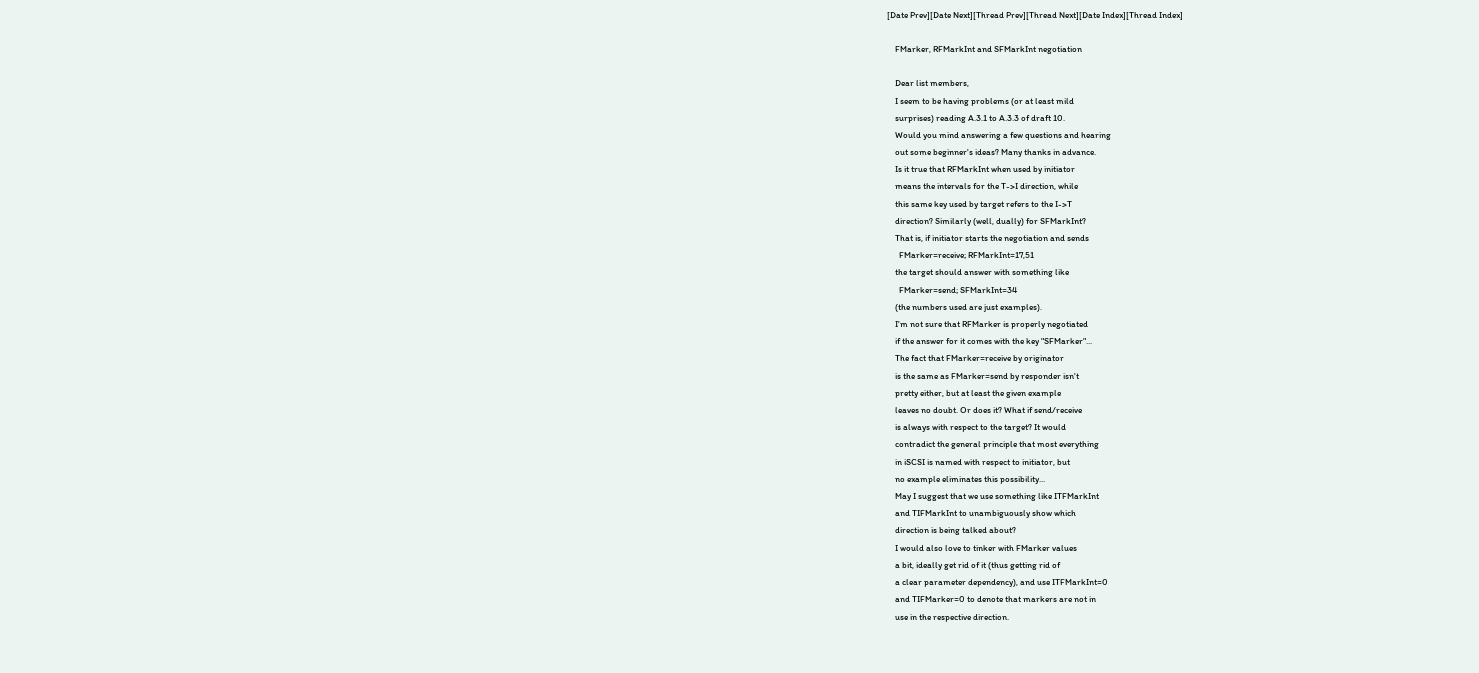[Date Prev][Date Next][Thread Prev][Thread Next][Date Index][Thread Index]

    FMarker, RFMarkInt and SFMarkInt negotiation

    Dear list members,
    I seem to be having problems (or at least mild
    surprises) reading A.3.1 to A.3.3 of draft 10.
    Would you mind answering a few questions and hearing
    out some beginner's ideas? Many thanks in advance.
    Is it true that RFMarkInt when used by initiator
    means the intervals for the T->I direction, while
    this same key used by target refers to the I->T
    direction? Similarly (well, dually) for SFMarkInt?
    That is, if initiator starts the negotiation and sends
      FMarker=receive; RFMarkInt=17,51
    the target should answer with something like
      FMarker=send; SFMarkInt=34
    (the numbers used are just examples).
    I'm not sure that RFMarker is properly negotiated
    if the answer for it comes with the key "SFMarker"...
    The fact that FMarker=receive by originator
    is the same as FMarker=send by responder isn't
    pretty either, but at least the given example
    leaves no doubt. Or does it? What if send/receive
    is always with respect to the target? It would
    contradict the general principle that most everything
    in iSCSI is named with respect to initiator, but
    no example eliminates this possibility...
    May I suggest that we use something like ITFMarkInt
    and TIFMarkInt to unambiguously show which
    direction is being talked about?
    I would also love to tinker with FMarker values
    a bit, ideally get rid of it (thus getting rid of
    a clear parameter dependency), and use ITFMarkInt=0
    and TIFMarker=0 to denote that markers are not in
    use in the respective direction.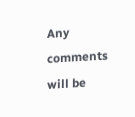Any comments will be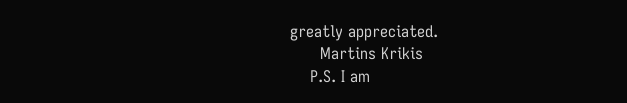greatly appreciated.
      Martins Krikis
    P.S. I am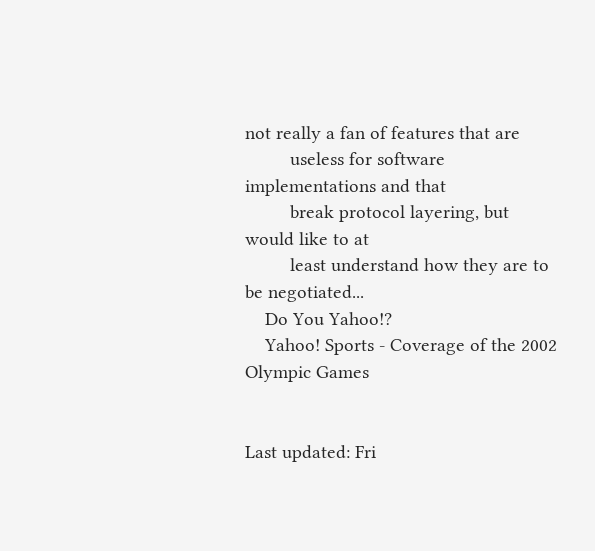not really a fan of features that are
         useless for software implementations and that
         break protocol layering, but would like to at
         least understand how they are to be negotiated...
    Do You Yahoo!?
    Yahoo! Sports - Coverage of the 2002 Olympic Games


Last updated: Fri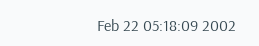Feb 22 05:18:09 2002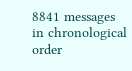8841 messages in chronological order